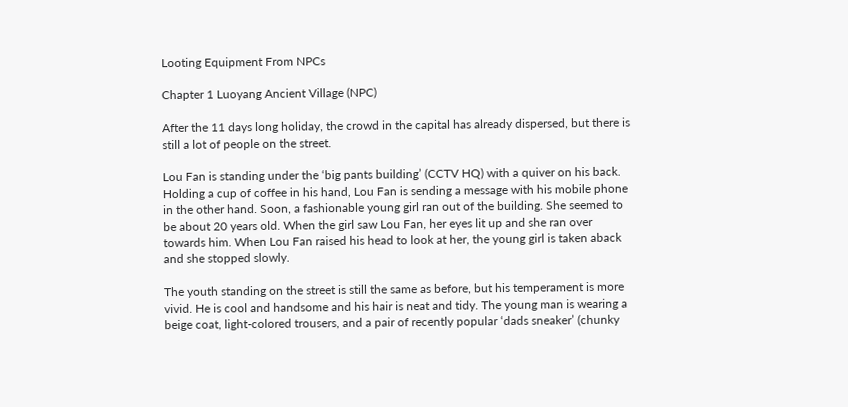Looting Equipment From NPCs

Chapter 1 Luoyang Ancient Village (NPC)

After the 11 days long holiday, the crowd in the capital has already dispersed, but there is still a lot of people on the street.

Lou Fan is standing under the ‘big pants building’ (CCTV HQ) with a quiver on his back. Holding a cup of coffee in his hand, Lou Fan is sending a message with his mobile phone in the other hand. Soon, a fashionable young girl ran out of the building. She seemed to be about 20 years old. When the girl saw Lou Fan, her eyes lit up and she ran over towards him. When Lou Fan raised his head to look at her, the young girl is taken aback and she stopped slowly.

The youth standing on the street is still the same as before, but his temperament is more vivid. He is cool and handsome and his hair is neat and tidy. The young man is wearing a beige coat, light-colored trousers, and a pair of recently popular ‘dads sneaker’ (chunky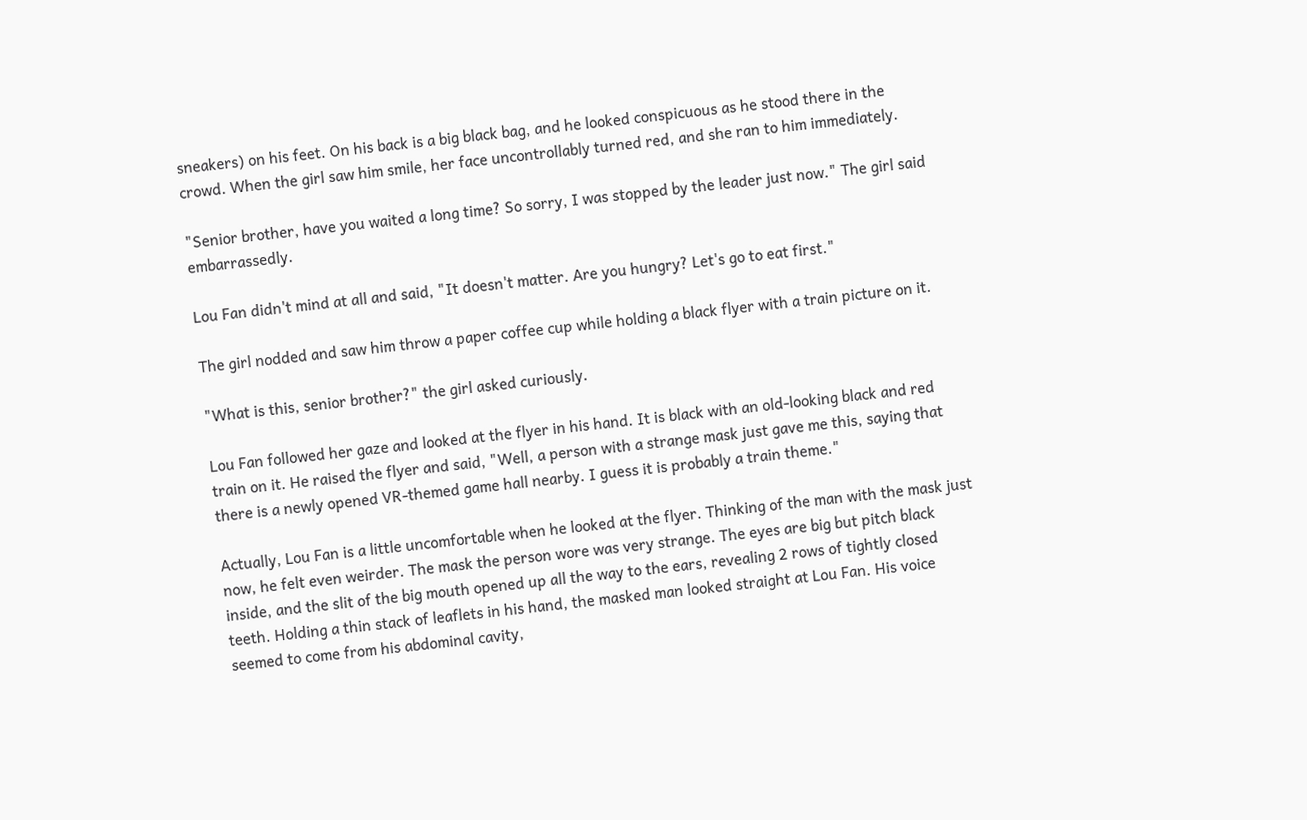sneakers) on his feet. On his back is a big black bag, and he looked conspicuous as he stood there in the crowd. When the girl saw him smile, her face uncontrollably turned red, and she ran to him immediately.

"Senior brother, have you waited a long time? So sorry, I was stopped by the leader just now." The girl said embarrassedly.

Lou Fan didn't mind at all and said, "It doesn't matter. Are you hungry? Let's go to eat first."

The girl nodded and saw him throw a paper coffee cup while holding a black flyer with a train picture on it.

"What is this, senior brother?" the girl asked curiously.

Lou Fan followed her gaze and looked at the flyer in his hand. It is black with an old-looking black and red train on it. He raised the flyer and said, "Well, a person with a strange mask just gave me this, saying that there is a newly opened VR-themed game hall nearby. I guess it is probably a train theme."

Actually, Lou Fan is a little uncomfortable when he looked at the flyer. Thinking of the man with the mask just now, he felt even weirder. The mask the person wore was very strange. The eyes are big but pitch black inside, and the slit of the big mouth opened up all the way to the ears, revealing 2 rows of tightly closed teeth. Holding a thin stack of leaflets in his hand, the masked man looked straight at Lou Fan. His voice seemed to come from his abdominal cavity,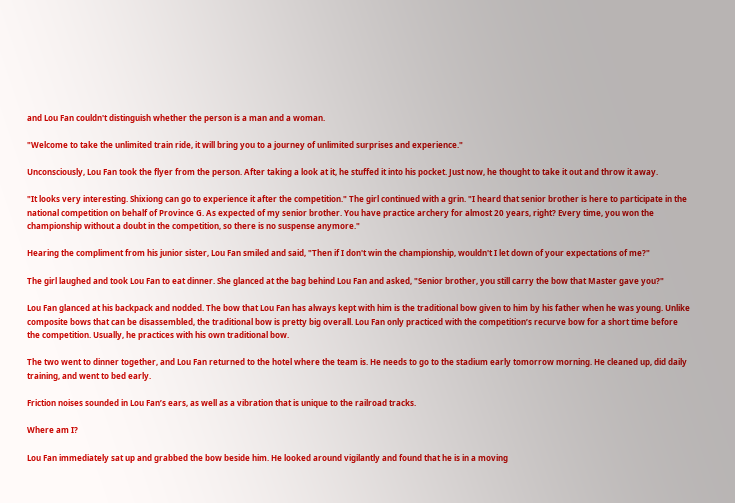and Lou Fan couldn't distinguish whether the person is a man and a woman.

"Welcome to take the unlimited train ride, it will bring you to a journey of unlimited surprises and experience."

Unconsciously, Lou Fan took the flyer from the person. After taking a look at it, he stuffed it into his pocket. Just now, he thought to take it out and throw it away.

"It looks very interesting. Shixiong can go to experience it after the competition." The girl continued with a grin. "I heard that senior brother is here to participate in the national competition on behalf of Province G. As expected of my senior brother. You have practice archery for almost 20 years, right? Every time, you won the championship without a doubt in the competition, so there is no suspense anymore."

Hearing the compliment from his junior sister, Lou Fan smiled and said, "Then if I don't win the championship, wouldn't I let down of your expectations of me?"

The girl laughed and took Lou Fan to eat dinner. She glanced at the bag behind Lou Fan and asked, "Senior brother, you still carry the bow that Master gave you?"

Lou Fan glanced at his backpack and nodded. The bow that Lou Fan has always kept with him is the traditional bow given to him by his father when he was young. Unlike composite bows that can be disassembled, the traditional bow is pretty big overall. Lou Fan only practiced with the competition’s recurve bow for a short time before the competition. Usually, he practices with his own traditional bow.

The two went to dinner together, and Lou Fan returned to the hotel where the team is. He needs to go to the stadium early tomorrow morning. He cleaned up, did daily training, and went to bed early.

Friction noises sounded in Lou Fan’s ears, as well as a vibration that is unique to the railroad tracks.

Where am I?

Lou Fan immediately sat up and grabbed the bow beside him. He looked around vigilantly and found that he is in a moving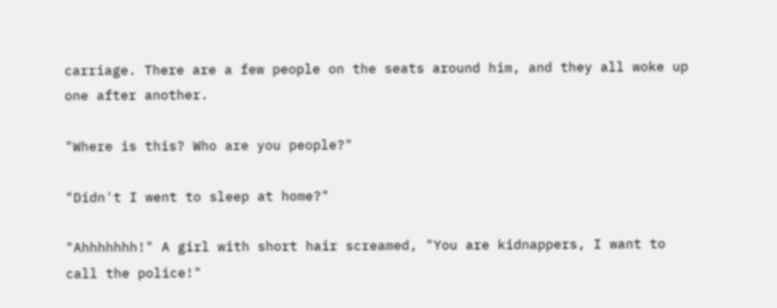carriage. There are a few people on the seats around him, and they all woke up one after another.

"Where is this? Who are you people?"

"Didn't I went to sleep at home?"

"Ahhhhhhh!" A girl with short hair screamed, "You are kidnappers, I want to call the police!"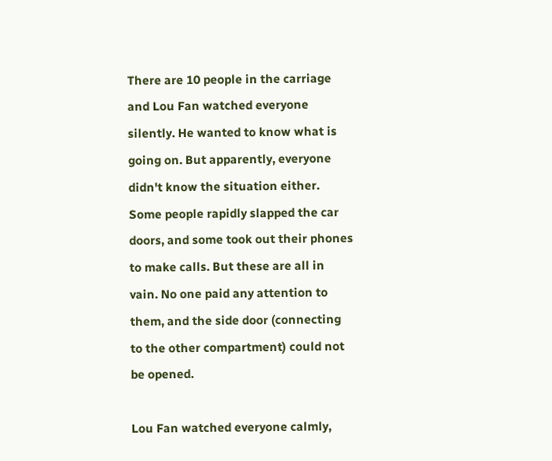There are 10 people in the carriage and Lou Fan watched everyone silently. He wanted to know what is going on. But apparently, everyone didn't know the situation either. Some people rapidly slapped the car doors, and some took out their phones to make calls. But these are all in vain. No one paid any attention to them, and the side door (connecting to the other compartment) could not be opened.

Lou Fan watched everyone calmly,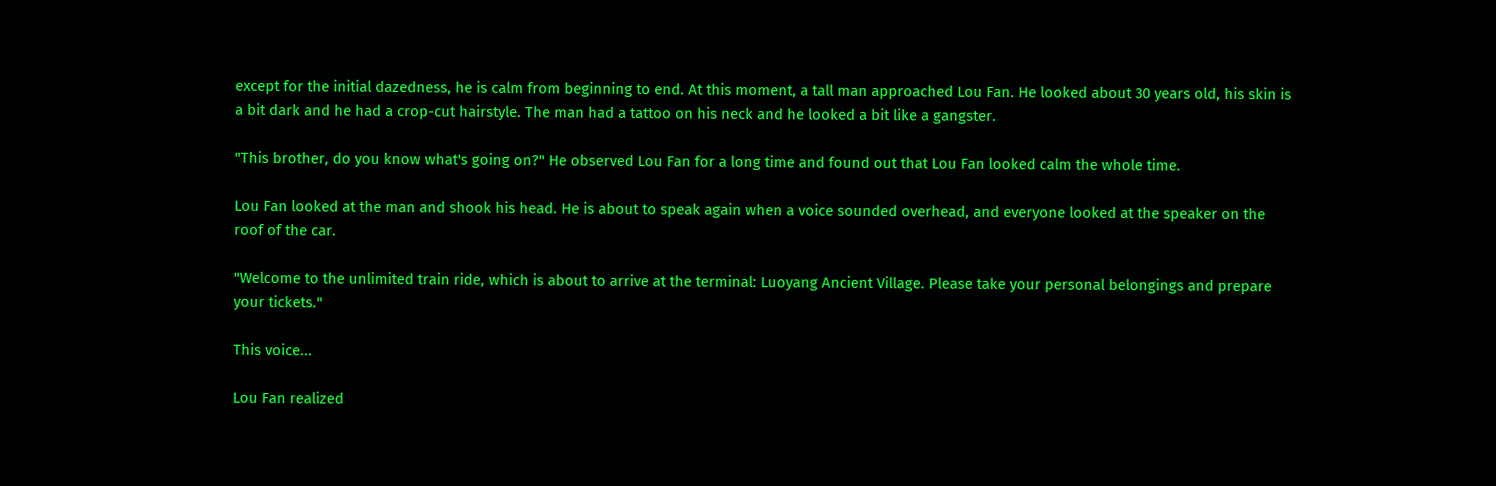except for the initial dazedness, he is calm from beginning to end. At this moment, a tall man approached Lou Fan. He looked about 30 years old, his skin is a bit dark and he had a crop-cut hairstyle. The man had a tattoo on his neck and he looked a bit like a gangster.

"This brother, do you know what's going on?" He observed Lou Fan for a long time and found out that Lou Fan looked calm the whole time.

Lou Fan looked at the man and shook his head. He is about to speak again when a voice sounded overhead, and everyone looked at the speaker on the roof of the car.

"Welcome to the unlimited train ride, which is about to arrive at the terminal: Luoyang Ancient Village. Please take your personal belongings and prepare your tickets."

This voice...

Lou Fan realized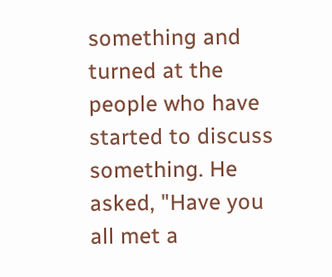something and turned at the people who have started to discuss something. He asked, "Have you all met a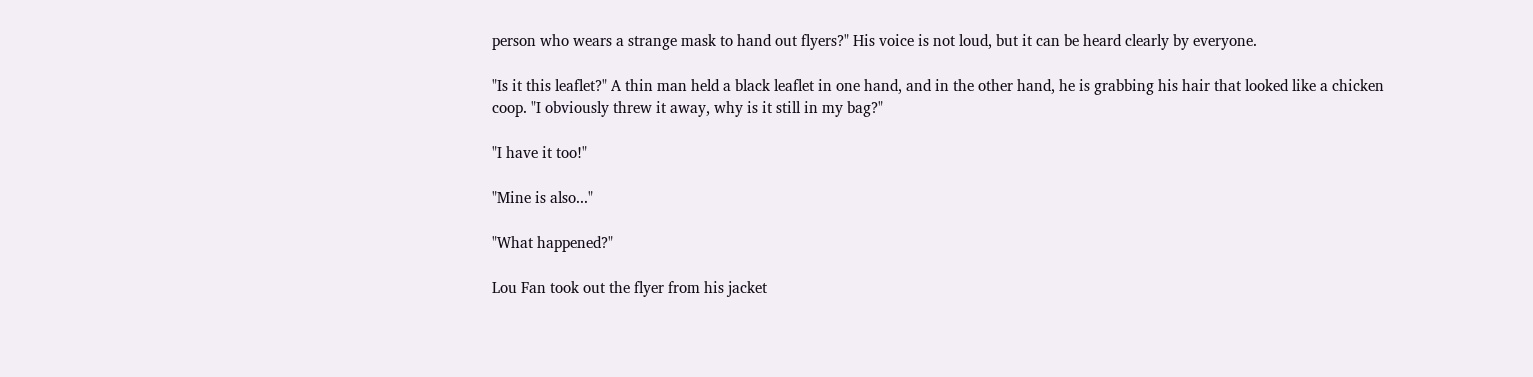person who wears a strange mask to hand out flyers?" His voice is not loud, but it can be heard clearly by everyone.

"Is it this leaflet?" A thin man held a black leaflet in one hand, and in the other hand, he is grabbing his hair that looked like a chicken coop. "I obviously threw it away, why is it still in my bag?"

"I have it too!"

"Mine is also..."

"What happened?"

Lou Fan took out the flyer from his jacket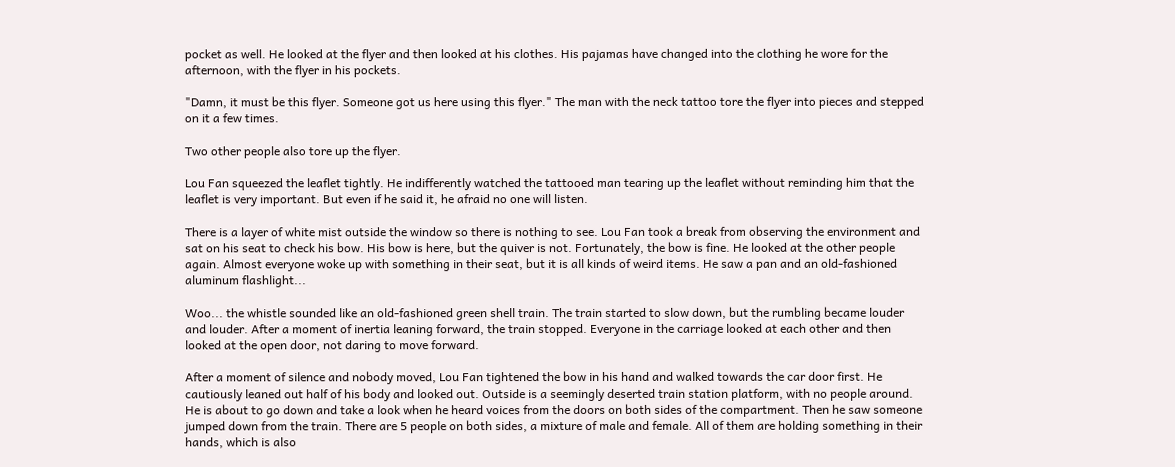pocket as well. He looked at the flyer and then looked at his clothes. His pajamas have changed into the clothing he wore for the afternoon, with the flyer in his pockets.

"Damn, it must be this flyer. Someone got us here using this flyer." The man with the neck tattoo tore the flyer into pieces and stepped on it a few times.

Two other people also tore up the flyer.

Lou Fan squeezed the leaflet tightly. He indifferently watched the tattooed man tearing up the leaflet without reminding him that the leaflet is very important. But even if he said it, he afraid no one will listen.

There is a layer of white mist outside the window so there is nothing to see. Lou Fan took a break from observing the environment and sat on his seat to check his bow. His bow is here, but the quiver is not. Fortunately, the bow is fine. He looked at the other people again. Almost everyone woke up with something in their seat, but it is all kinds of weird items. He saw a pan and an old-fashioned aluminum flashlight...

Woo... the whistle sounded like an old-fashioned green shell train. The train started to slow down, but the rumbling became louder and louder. After a moment of inertia leaning forward, the train stopped. Everyone in the carriage looked at each other and then looked at the open door, not daring to move forward.

After a moment of silence and nobody moved, Lou Fan tightened the bow in his hand and walked towards the car door first. He cautiously leaned out half of his body and looked out. Outside is a seemingly deserted train station platform, with no people around. He is about to go down and take a look when he heard voices from the doors on both sides of the compartment. Then he saw someone jumped down from the train. There are 5 people on both sides, a mixture of male and female. All of them are holding something in their hands, which is also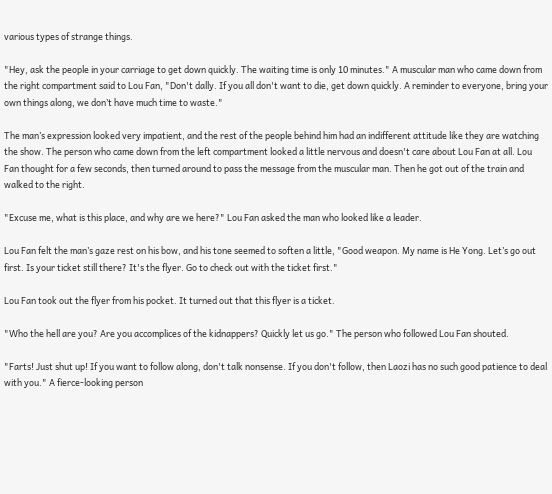various types of strange things.

"Hey, ask the people in your carriage to get down quickly. The waiting time is only 10 minutes." A muscular man who came down from the right compartment said to Lou Fan, "Don't dally. If you all don't want to die, get down quickly. A reminder to everyone, bring your own things along, we don’t have much time to waste."

The man’s expression looked very impatient, and the rest of the people behind him had an indifferent attitude like they are watching the show. The person who came down from the left compartment looked a little nervous and doesn't care about Lou Fan at all. Lou Fan thought for a few seconds, then turned around to pass the message from the muscular man. Then he got out of the train and walked to the right.

"Excuse me, what is this place, and why are we here?" Lou Fan asked the man who looked like a leader.

Lou Fan felt the man’s gaze rest on his bow, and his tone seemed to soften a little, "Good weapon. My name is He Yong. Let’s go out first. Is your ticket still there? It's the flyer. Go to check out with the ticket first."

Lou Fan took out the flyer from his pocket. It turned out that this flyer is a ticket.

"Who the hell are you? Are you accomplices of the kidnappers? Quickly let us go." The person who followed Lou Fan shouted.

"Farts! Just shut up! If you want to follow along, don't talk nonsense. If you don't follow, then Laozi has no such good patience to deal with you." A fierce-looking person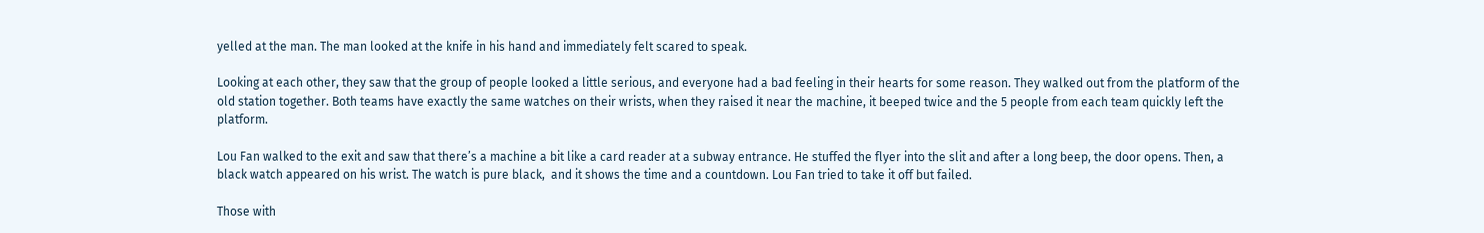yelled at the man. The man looked at the knife in his hand and immediately felt scared to speak.

Looking at each other, they saw that the group of people looked a little serious, and everyone had a bad feeling in their hearts for some reason. They walked out from the platform of the old station together. Both teams have exactly the same watches on their wrists, when they raised it near the machine, it beeped twice and the 5 people from each team quickly left the platform.

Lou Fan walked to the exit and saw that there’s a machine a bit like a card reader at a subway entrance. He stuffed the flyer into the slit and after a long beep, the door opens. Then, a black watch appeared on his wrist. The watch is pure black,  and it shows the time and a countdown. Lou Fan tried to take it off but failed.

Those with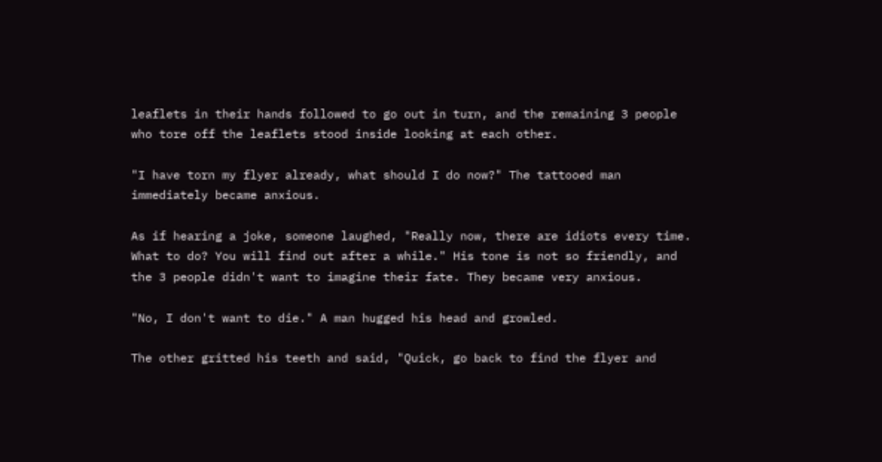leaflets in their hands followed to go out in turn, and the remaining 3 people who tore off the leaflets stood inside looking at each other.

"I have torn my flyer already, what should I do now?" The tattooed man immediately became anxious.

As if hearing a joke, someone laughed, "Really now, there are idiots every time. What to do? You will find out after a while." His tone is not so friendly, and the 3 people didn't want to imagine their fate. They became very anxious.

"No, I don't want to die." A man hugged his head and growled.

The other gritted his teeth and said, "Quick, go back to find the flyer and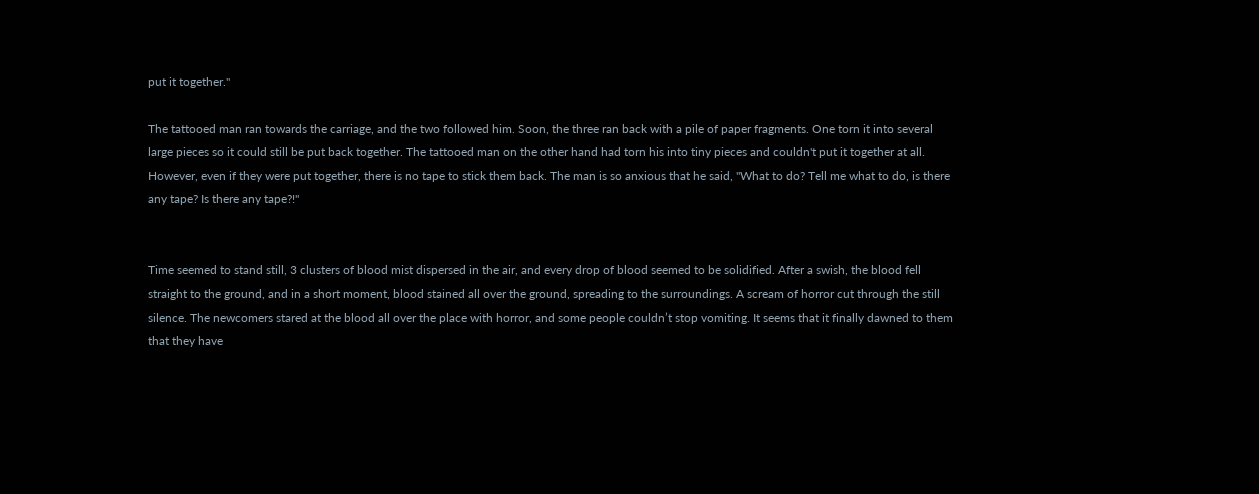put it together."

The tattooed man ran towards the carriage, and the two followed him. Soon, the three ran back with a pile of paper fragments. One torn it into several large pieces so it could still be put back together. The tattooed man on the other hand had torn his into tiny pieces and couldn't put it together at all. However, even if they were put together, there is no tape to stick them back. The man is so anxious that he said, "What to do? Tell me what to do, is there any tape? Is there any tape?!"


Time seemed to stand still, 3 clusters of blood mist dispersed in the air, and every drop of blood seemed to be solidified. After a swish, the blood fell straight to the ground, and in a short moment, blood stained all over the ground, spreading to the surroundings. A scream of horror cut through the still silence. The newcomers stared at the blood all over the place with horror, and some people couldn’t stop vomiting. It seems that it finally dawned to them that they have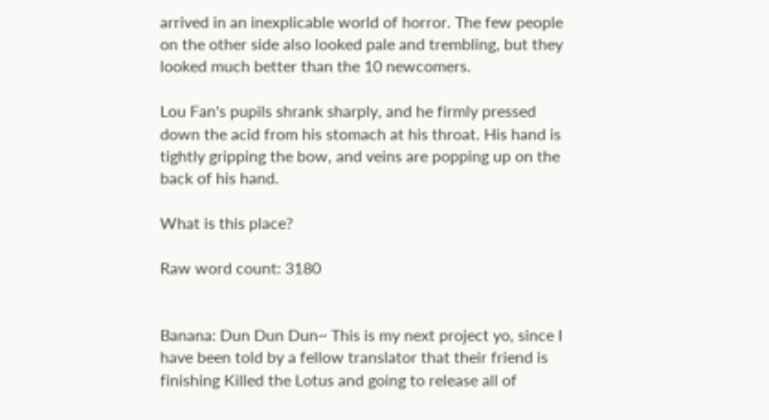arrived in an inexplicable world of horror. The few people on the other side also looked pale and trembling, but they looked much better than the 10 newcomers.

Lou Fan's pupils shrank sharply, and he firmly pressed down the acid from his stomach at his throat. His hand is tightly gripping the bow, and veins are popping up on the back of his hand.

What is this place?

Raw word count: 3180


Banana: Dun Dun Dun~ This is my next project yo, since I have been told by a fellow translator that their friend is finishing Killed the Lotus and going to release all of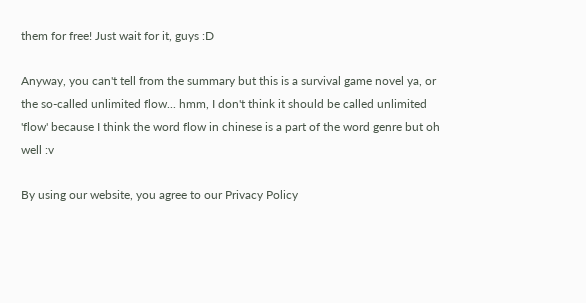them for free! Just wait for it, guys :D

Anyway, you can't tell from the summary but this is a survival game novel ya, or the so-called unlimited flow... hmm, I don't think it should be called unlimited 'flow' because I think the word flow in chinese is a part of the word genre but oh well :v

By using our website, you agree to our Privacy Policy